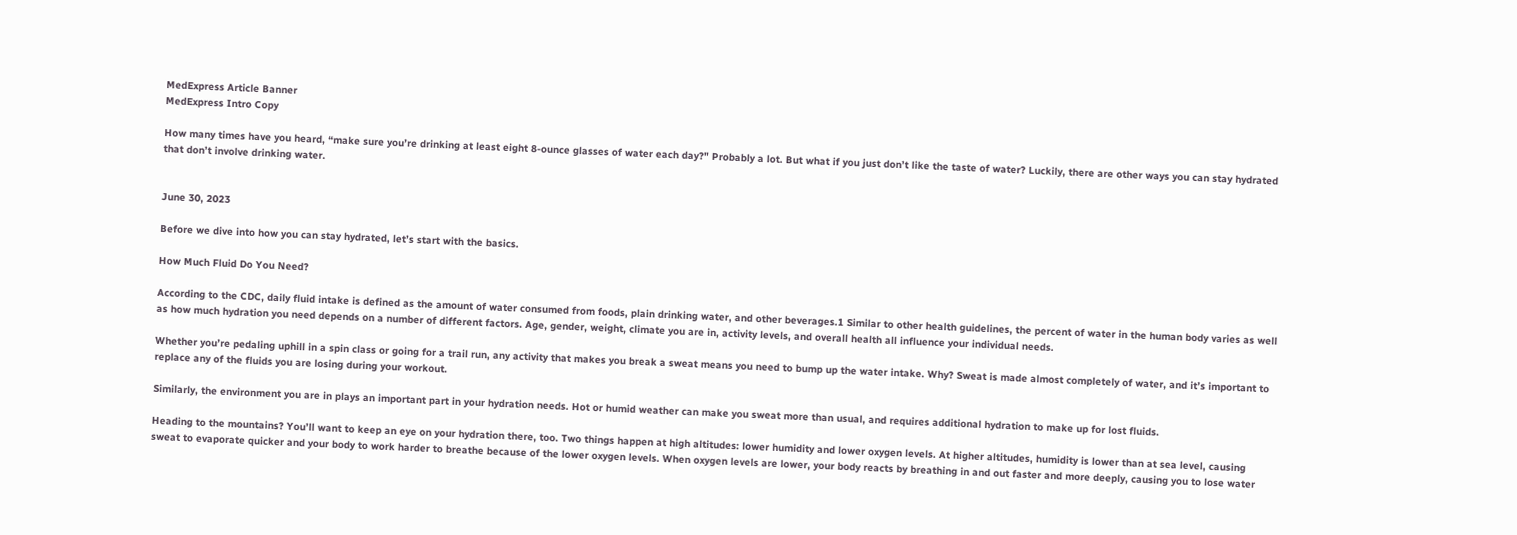MedExpress Article Banner
MedExpress Intro Copy

How many times have you heard, “make sure you’re drinking at least eight 8-ounce glasses of water each day?" Probably a lot. But what if you just don’t like the taste of water? Luckily, there are other ways you can stay hydrated that don’t involve drinking water.


June 30, 2023

Before we dive into how you can stay hydrated, let’s start with the basics.

How Much Fluid Do You Need?

According to the CDC, daily fluid intake is defined as the amount of water consumed from foods, plain drinking water, and other beverages.1 Similar to other health guidelines, the percent of water in the human body varies as well as how much hydration you need depends on a number of different factors. Age, gender, weight, climate you are in, activity levels, and overall health all influence your individual needs.

Whether you’re pedaling uphill in a spin class or going for a trail run, any activity that makes you break a sweat means you need to bump up the water intake. Why? Sweat is made almost completely of water, and it’s important to replace any of the fluids you are losing during your workout.

Similarly, the environment you are in plays an important part in your hydration needs. Hot or humid weather can make you sweat more than usual, and requires additional hydration to make up for lost fluids.

Heading to the mountains? You’ll want to keep an eye on your hydration there, too. Two things happen at high altitudes: lower humidity and lower oxygen levels. At higher altitudes, humidity is lower than at sea level, causing sweat to evaporate quicker and your body to work harder to breathe because of the lower oxygen levels. When oxygen levels are lower, your body reacts by breathing in and out faster and more deeply, causing you to lose water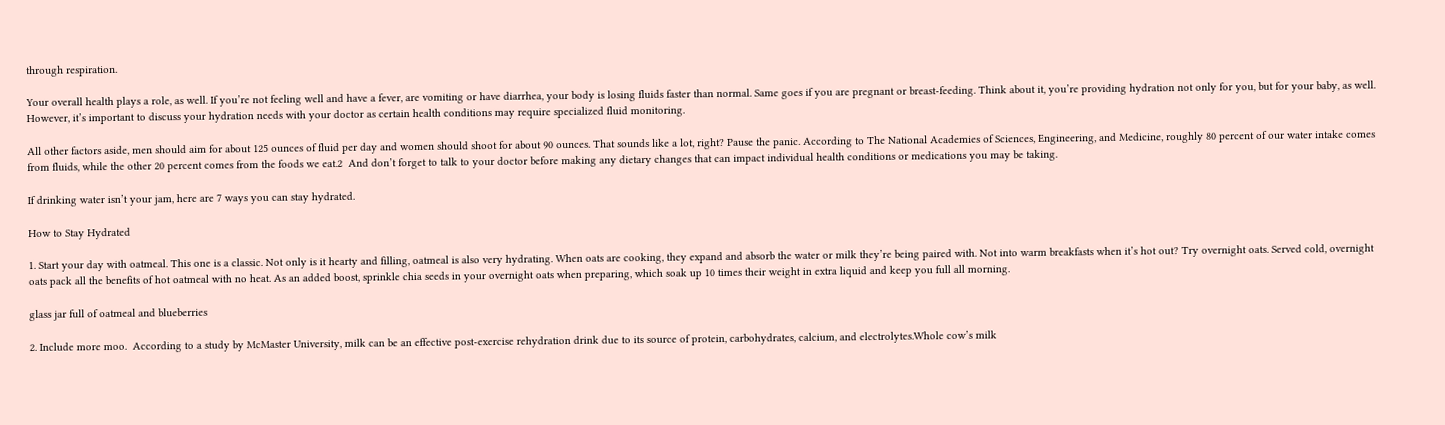through respiration.

Your overall health plays a role, as well. If you’re not feeling well and have a fever, are vomiting or have diarrhea, your body is losing fluids faster than normal. Same goes if you are pregnant or breast-feeding. Think about it, you’re providing hydration not only for you, but for your baby, as well. However, it’s important to discuss your hydration needs with your doctor as certain health conditions may require specialized fluid monitoring.

All other factors aside, men should aim for about 125 ounces of fluid per day and women should shoot for about 90 ounces. That sounds like a lot, right? Pause the panic. According to The National Academies of Sciences, Engineering, and Medicine, roughly 80 percent of our water intake comes from fluids, while the other 20 percent comes from the foods we eat.2  And don’t forget to talk to your doctor before making any dietary changes that can impact individual health conditions or medications you may be taking.

If drinking water isn’t your jam, here are 7 ways you can stay hydrated.

How to Stay Hydrated

1. Start your day with oatmeal. This one is a classic. Not only is it hearty and filling, oatmeal is also very hydrating. When oats are cooking, they expand and absorb the water or milk they’re being paired with. Not into warm breakfasts when it’s hot out? Try overnight oats. Served cold, overnight oats pack all the benefits of hot oatmeal with no heat. As an added boost, sprinkle chia seeds in your overnight oats when preparing, which soak up 10 times their weight in extra liquid and keep you full all morning.

glass jar full of oatmeal and blueberries

2. Include more moo.  According to a study by McMaster University, milk can be an effective post-exercise rehydration drink due to its source of protein, carbohydrates, calcium, and electrolytes.Whole cow’s milk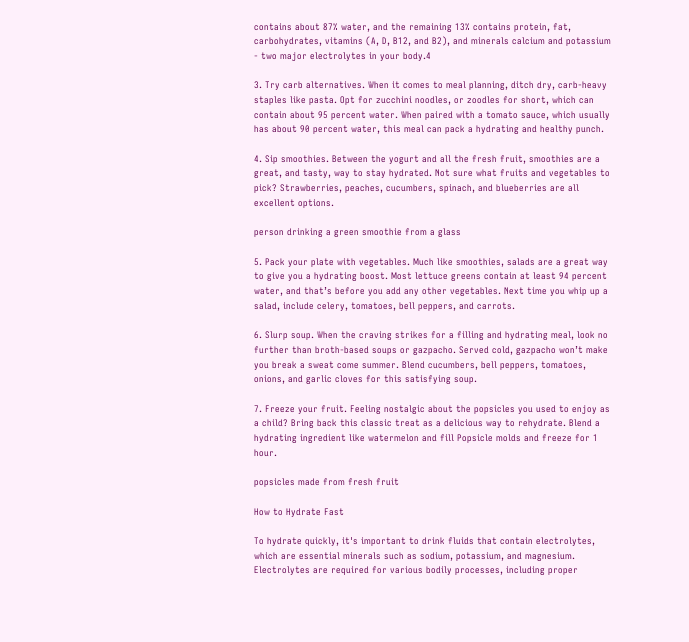contains about 87% water, and the remaining 13% contains protein, fat, carbohydrates, vitamins (A, D, B12, and B2), and minerals calcium and potassium - two major electrolytes in your body.4

3. Try carb alternatives. When it comes to meal planning, ditch dry, carb-heavy staples like pasta. Opt for zucchini noodles, or zoodles for short, which can contain about 95 percent water. When paired with a tomato sauce, which usually has about 90 percent water, this meal can pack a hydrating and healthy punch.

4. Sip smoothies. Between the yogurt and all the fresh fruit, smoothies are a great, and tasty, way to stay hydrated. Not sure what fruits and vegetables to pick? Strawberries, peaches, cucumbers, spinach, and blueberries are all excellent options.

person drinking a green smoothie from a glass

5. Pack your plate with vegetables. Much like smoothies, salads are a great way to give you a hydrating boost. Most lettuce greens contain at least 94 percent water, and that’s before you add any other vegetables. Next time you whip up a salad, include celery, tomatoes, bell peppers, and carrots.

6. Slurp soup. When the craving strikes for a filling and hydrating meal, look no further than broth-based soups or gazpacho. Served cold, gazpacho won’t make you break a sweat come summer. Blend cucumbers, bell peppers, tomatoes, onions, and garlic cloves for this satisfying soup.

7. Freeze your fruit. Feeling nostalgic about the popsicles you used to enjoy as a child? Bring back this classic treat as a delicious way to rehydrate. Blend a hydrating ingredient like watermelon and fill Popsicle molds and freeze for 1 hour.

popsicles made from fresh fruit

How to Hydrate Fast

To hydrate quickly, it's important to drink fluids that contain electrolytes, which are essential minerals such as sodium, potassium, and magnesium. Electrolytes are required for various bodily processes, including proper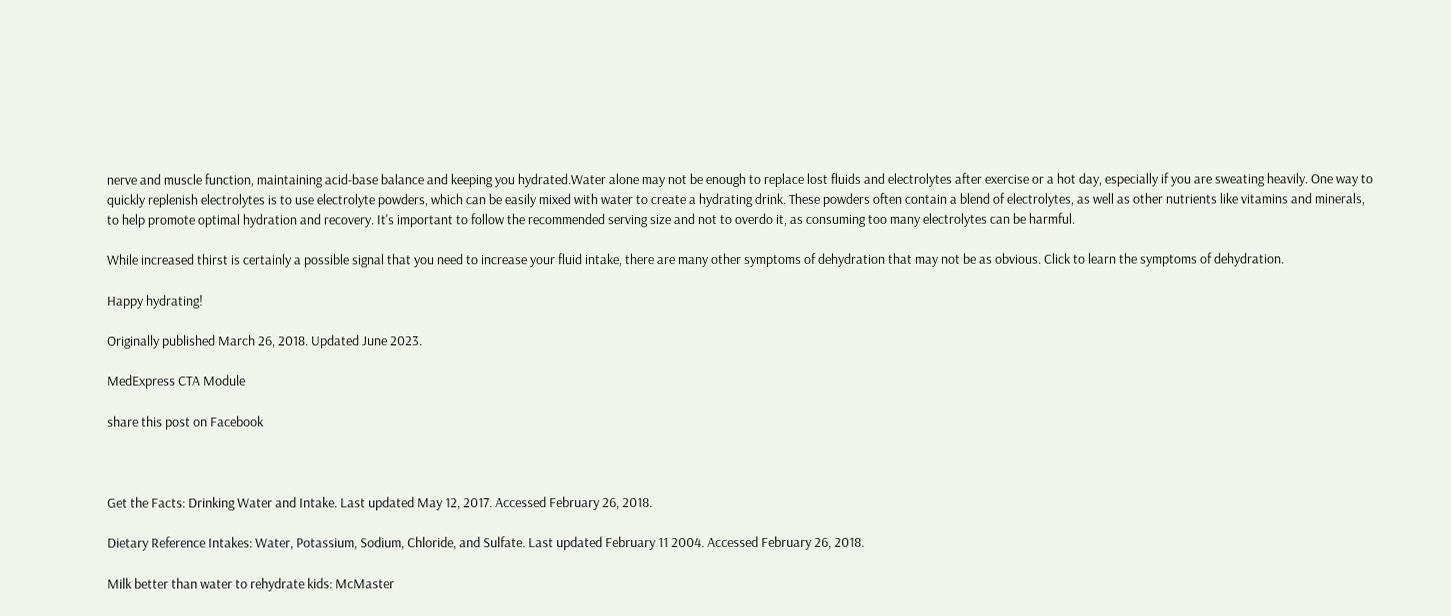nerve and muscle function, maintaining acid-base balance and keeping you hydrated.Water alone may not be enough to replace lost fluids and electrolytes after exercise or a hot day, especially if you are sweating heavily. One way to quickly replenish electrolytes is to use electrolyte powders, which can be easily mixed with water to create a hydrating drink. These powders often contain a blend of electrolytes, as well as other nutrients like vitamins and minerals, to help promote optimal hydration and recovery. It's important to follow the recommended serving size and not to overdo it, as consuming too many electrolytes can be harmful.

While increased thirst is certainly a possible signal that you need to increase your fluid intake, there are many other symptoms of dehydration that may not be as obvious. Click to learn the symptoms of dehydration.

Happy hydrating!

Originally published March 26, 2018. Updated June 2023.

MedExpress CTA Module

share this post on Facebook



Get the Facts: Drinking Water and Intake. Last updated May 12, 2017. Accessed February 26, 2018.

Dietary Reference Intakes: Water, Potassium, Sodium, Chloride, and Sulfate. Last updated February 11 2004. Accessed February 26, 2018.

Milk better than water to rehydrate kids: McMaster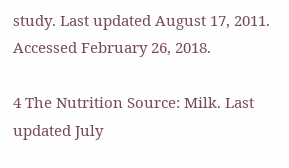study. Last updated August 17, 2011. Accessed February 26, 2018.

4 The Nutrition Source: Milk. Last updated July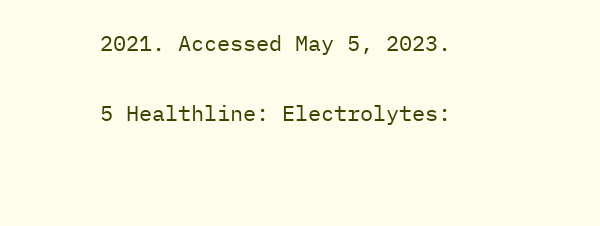2021. Accessed May 5, 2023.

5 Healthline: Electrolytes: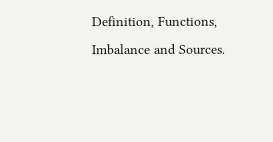Definition, Functions, Imbalance and Sources.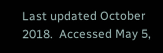Last updated October 2018.  Accessed May 5,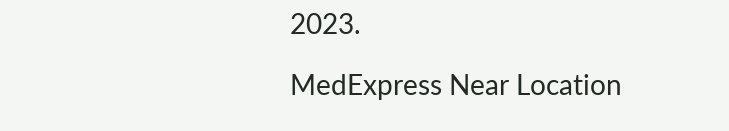2023.

MedExpress Near Location